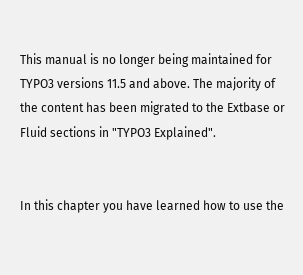This manual is no longer being maintained for TYPO3 versions 11.5 and above. The majority of the content has been migrated to the Extbase or Fluid sections in "TYPO3 Explained".


In this chapter you have learned how to use the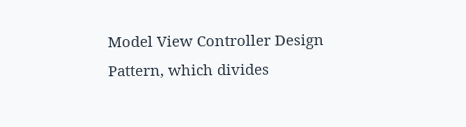Model View Controller Design Pattern, which divides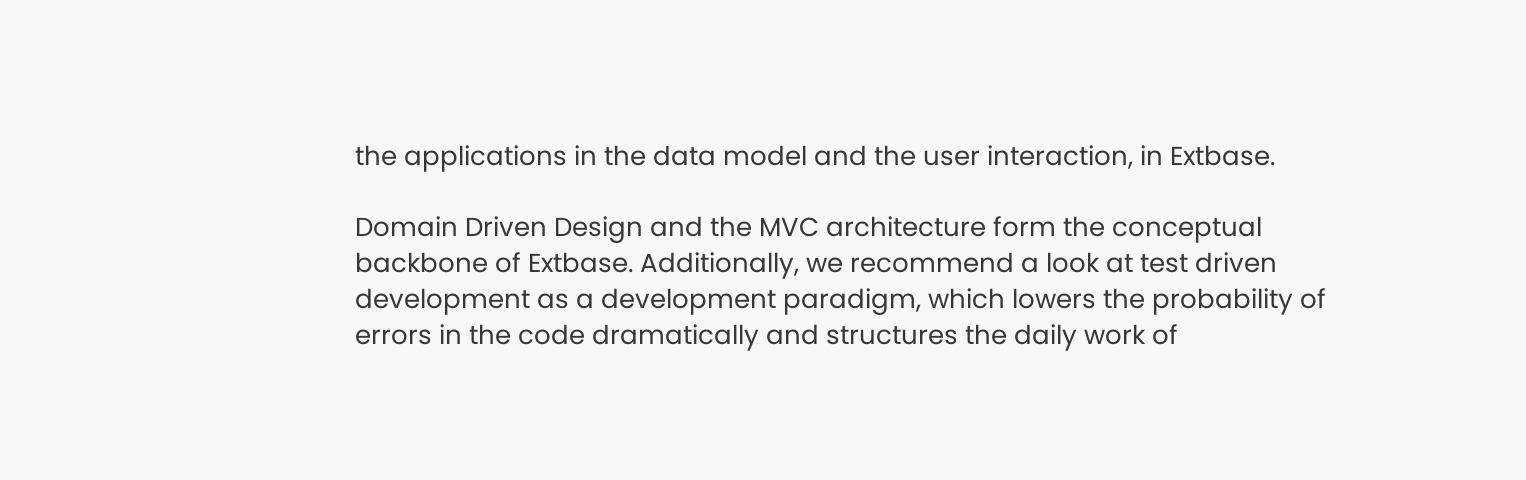the applications in the data model and the user interaction, in Extbase.

Domain Driven Design and the MVC architecture form the conceptual backbone of Extbase. Additionally, we recommend a look at test driven development as a development paradigm, which lowers the probability of errors in the code dramatically and structures the daily work of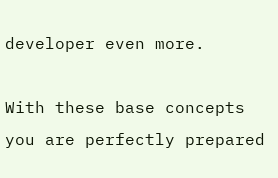developer even more.

With these base concepts you are perfectly prepared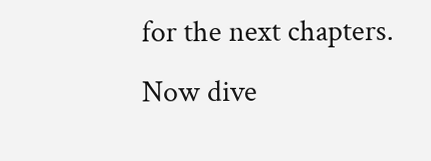for the next chapters. Now dive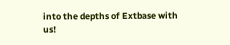into the depths of Extbase with us!